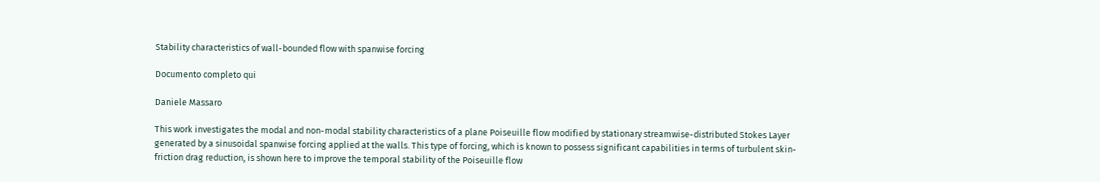Stability characteristics of wall-bounded flow with spanwise forcing

Documento completo qui

Daniele Massaro

This work investigates the modal and non-modal stability characteristics of a plane Poiseuille flow modified by stationary streamwise-distributed Stokes Layer generated by a sinusoidal spanwise forcing applied at the walls. This type of forcing, which is known to possess significant capabilities in terms of turbulent skin-friction drag reduction, is shown here to improve the temporal stability of the Poiseuille flow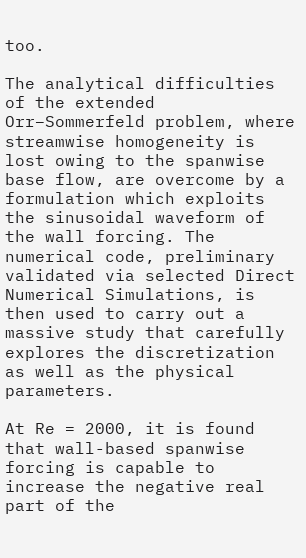too.

The analytical difficulties of the extended Orr–Sommerfeld problem, where streamwise homogeneity is lost owing to the spanwise base flow, are overcome by a formulation which exploits the sinusoidal waveform of the wall forcing. The numerical code, preliminary validated via selected Direct Numerical Simulations, is then used to carry out a massive study that carefully explores the discretization as well as the physical parameters.

At Re = 2000, it is found that wall-based spanwise forcing is capable to increase the negative real part of the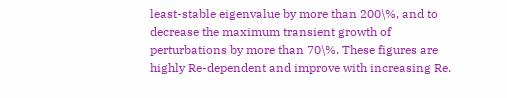least-stable eigenvalue by more than 200\%, and to decrease the maximum transient growth of perturbations by more than 70\%. These figures are highly Re-dependent and improve with increasing Re.